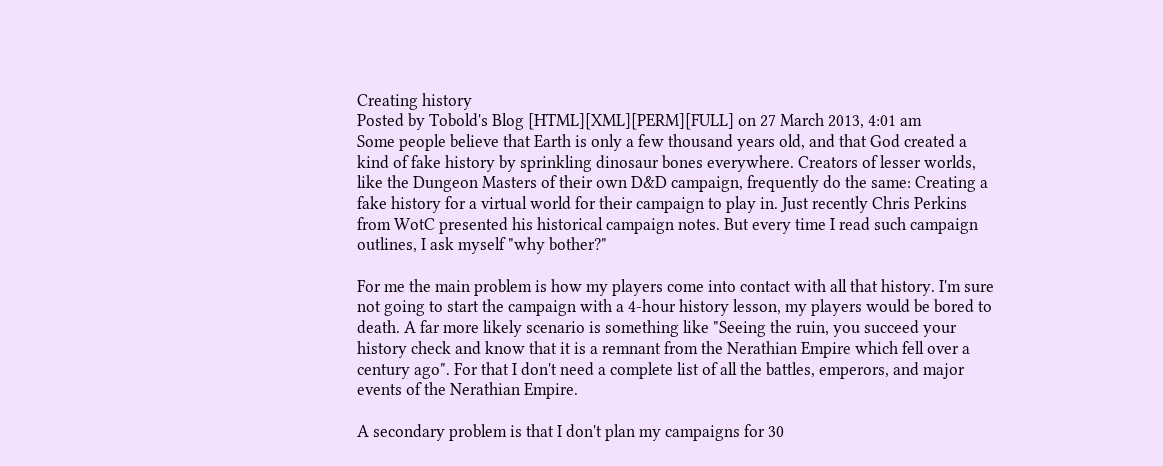Creating history
Posted by Tobold's Blog [HTML][XML][PERM][FULL] on 27 March 2013, 4:01 am
Some people believe that Earth is only a few thousand years old, and that God created a kind of fake history by sprinkling dinosaur bones everywhere. Creators of lesser worlds, like the Dungeon Masters of their own D&D campaign, frequently do the same: Creating a fake history for a virtual world for their campaign to play in. Just recently Chris Perkins from WotC presented his historical campaign notes. But every time I read such campaign outlines, I ask myself "why bother?"

For me the main problem is how my players come into contact with all that history. I'm sure not going to start the campaign with a 4-hour history lesson, my players would be bored to death. A far more likely scenario is something like "Seeing the ruin, you succeed your history check and know that it is a remnant from the Nerathian Empire which fell over a century ago". For that I don't need a complete list of all the battles, emperors, and major events of the Nerathian Empire.

A secondary problem is that I don't plan my campaigns for 30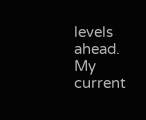levels ahead. My current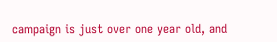campaign is just over one year old, and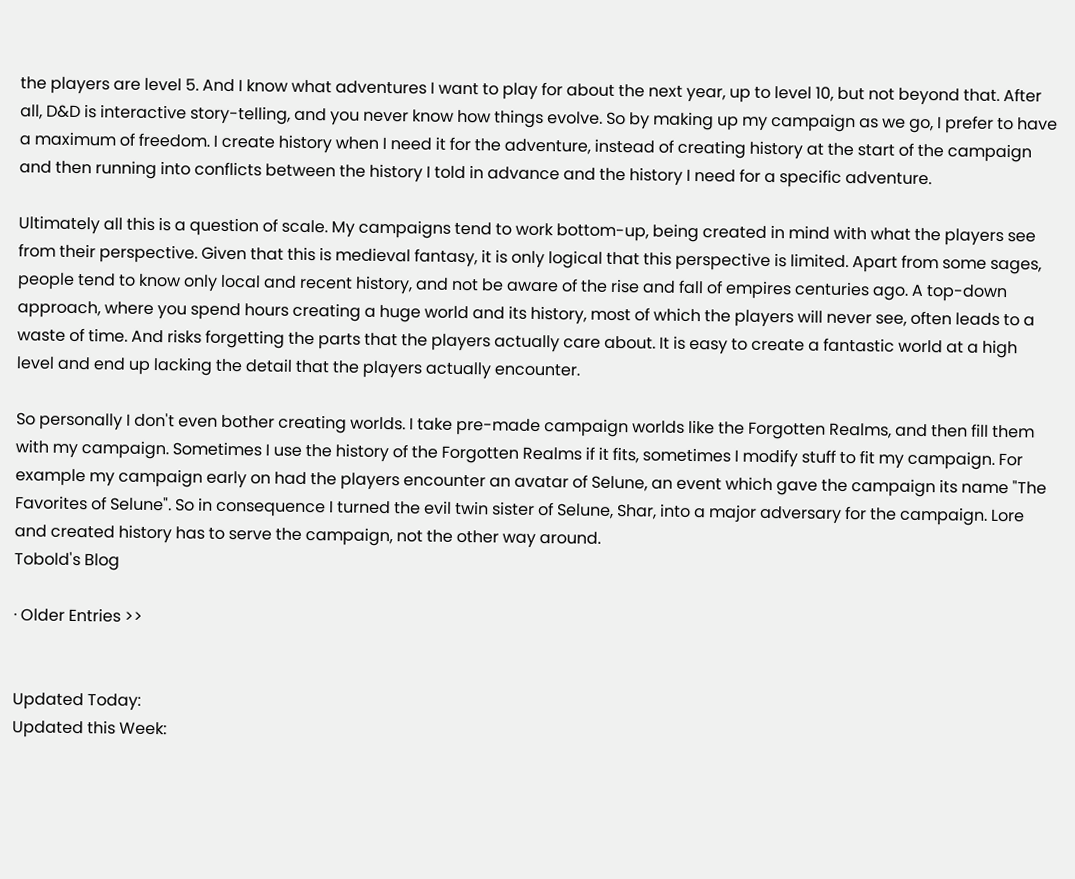the players are level 5. And I know what adventures I want to play for about the next year, up to level 10, but not beyond that. After all, D&D is interactive story-telling, and you never know how things evolve. So by making up my campaign as we go, I prefer to have a maximum of freedom. I create history when I need it for the adventure, instead of creating history at the start of the campaign and then running into conflicts between the history I told in advance and the history I need for a specific adventure.

Ultimately all this is a question of scale. My campaigns tend to work bottom-up, being created in mind with what the players see from their perspective. Given that this is medieval fantasy, it is only logical that this perspective is limited. Apart from some sages, people tend to know only local and recent history, and not be aware of the rise and fall of empires centuries ago. A top-down approach, where you spend hours creating a huge world and its history, most of which the players will never see, often leads to a waste of time. And risks forgetting the parts that the players actually care about. It is easy to create a fantastic world at a high level and end up lacking the detail that the players actually encounter.

So personally I don't even bother creating worlds. I take pre-made campaign worlds like the Forgotten Realms, and then fill them with my campaign. Sometimes I use the history of the Forgotten Realms if it fits, sometimes I modify stuff to fit my campaign. For example my campaign early on had the players encounter an avatar of Selune, an event which gave the campaign its name "The Favorites of Selune". So in consequence I turned the evil twin sister of Selune, Shar, into a major adversary for the campaign. Lore and created history has to serve the campaign, not the other way around.
Tobold's Blog

· Older Entries >>


Updated Today:
Updated this Week: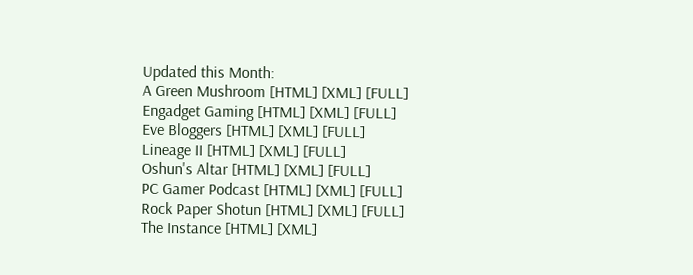Updated this Month:
A Green Mushroom [HTML] [XML] [FULL]
Engadget Gaming [HTML] [XML] [FULL]
Eve Bloggers [HTML] [XML] [FULL]
Lineage II [HTML] [XML] [FULL]
Oshun's Altar [HTML] [XML] [FULL]
PC Gamer Podcast [HTML] [XML] [FULL]
Rock Paper Shotun [HTML] [XML] [FULL]
The Instance [HTML] [XML]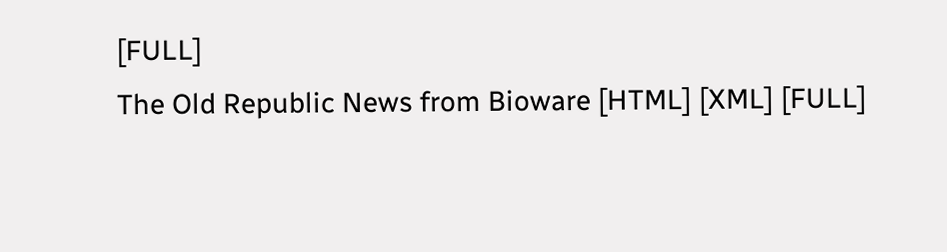[FULL]
The Old Republic News from Bioware [HTML] [XML] [FULL]